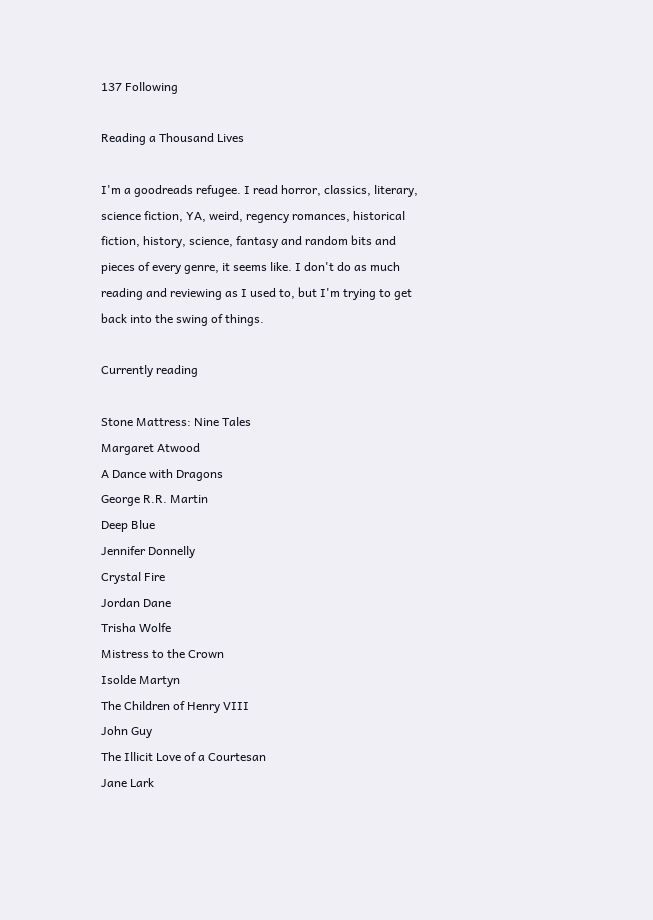137 Following

Reading a Thousand Lives

I'm a goodreads refugee. I read horror, classics, literary, science fiction, YA, weird, regency romances, historical fiction, history, science, fantasy and random bits and pieces of every genre, it seems like. I don't do as much reading and reviewing as I used to, but I'm trying to get back into the swing of things.

Currently reading

Stone Mattress: Nine Tales
Margaret Atwood
A Dance with Dragons
George R.R. Martin
Deep Blue
Jennifer Donnelly
Crystal Fire
Jordan Dane
Trisha Wolfe
Mistress to the Crown
Isolde Martyn
The Children of Henry VIII
John Guy
The Illicit Love of a Courtesan
Jane Lark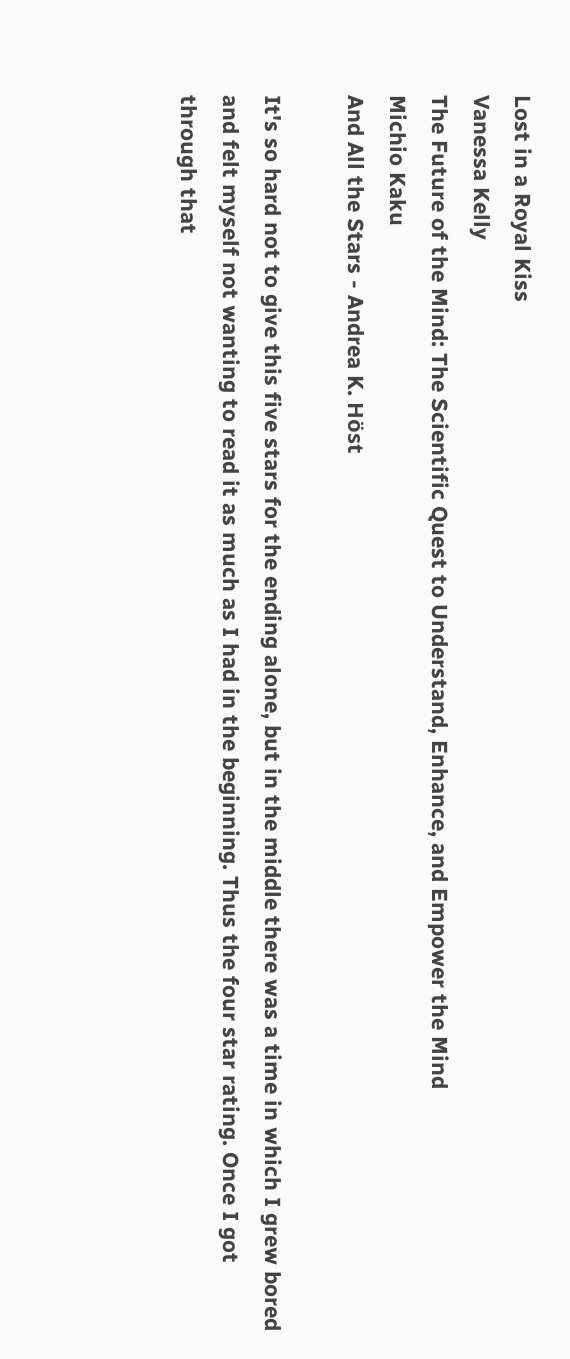Lost in a Royal Kiss
Vanessa Kelly
The Future of the Mind: The Scientific Quest to Understand, Enhance, and Empower the Mind
Michio Kaku
And All the Stars - Andrea K. Höst

It's so hard not to give this five stars for the ending alone, but in the middle there was a time in which I grew bored and felt myself not wanting to read it as much as I had in the beginning. Thus the four star rating. Once I got through that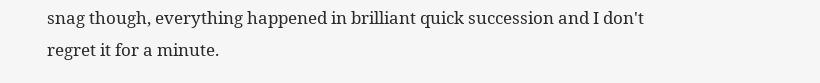snag though, everything happened in brilliant quick succession and I don't regret it for a minute.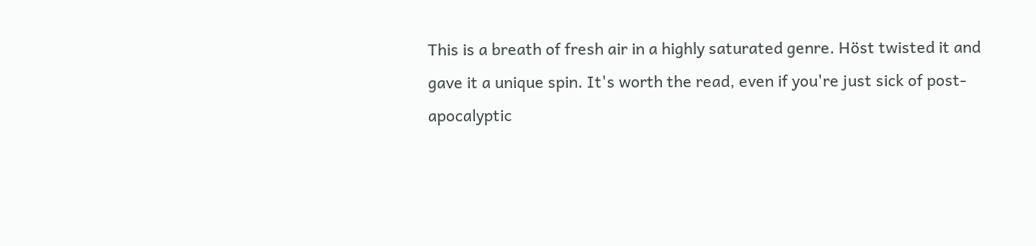This is a breath of fresh air in a highly saturated genre. Höst twisted it and gave it a unique spin. It's worth the read, even if you're just sick of post-apocalyptic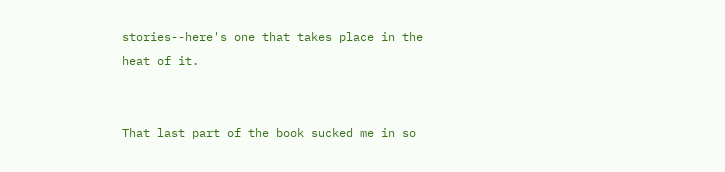stories--here's one that takes place in the heat of it.


That last part of the book sucked me in so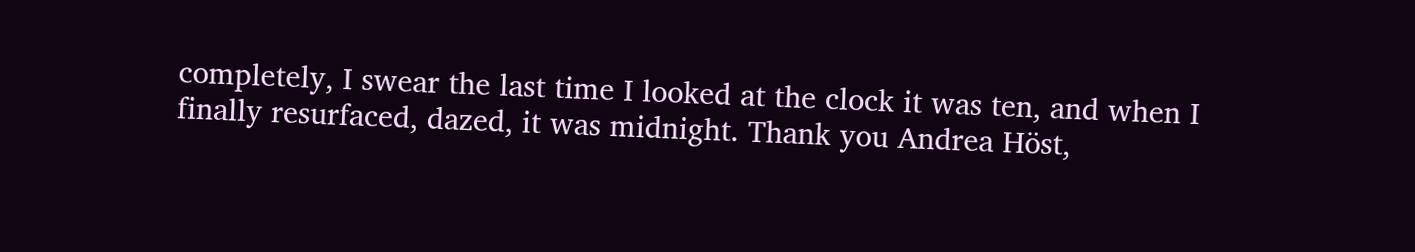completely, I swear the last time I looked at the clock it was ten, and when I finally resurfaced, dazed, it was midnight. Thank you Andrea Höst,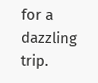for a dazzling trip.